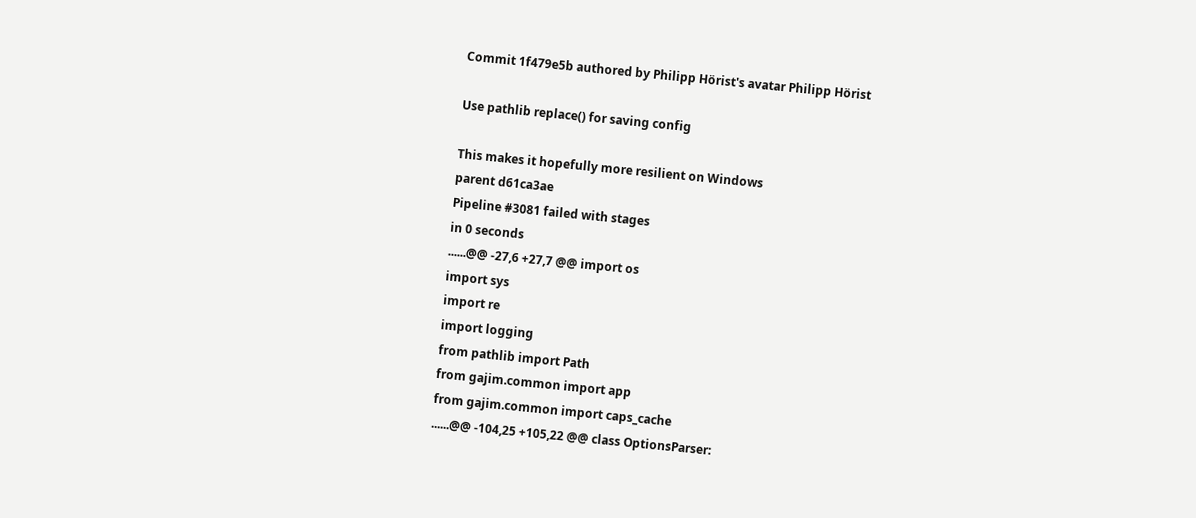Commit 1f479e5b authored by Philipp Hörist's avatar Philipp Hörist

Use pathlib replace() for saving config

This makes it hopefully more resilient on Windows
parent d61ca3ae
Pipeline #3081 failed with stages
in 0 seconds
......@@ -27,6 +27,7 @@ import os
import sys
import re
import logging
from pathlib import Path
from gajim.common import app
from gajim.common import caps_cache
......@@ -104,25 +105,22 @@ class OptionsParser: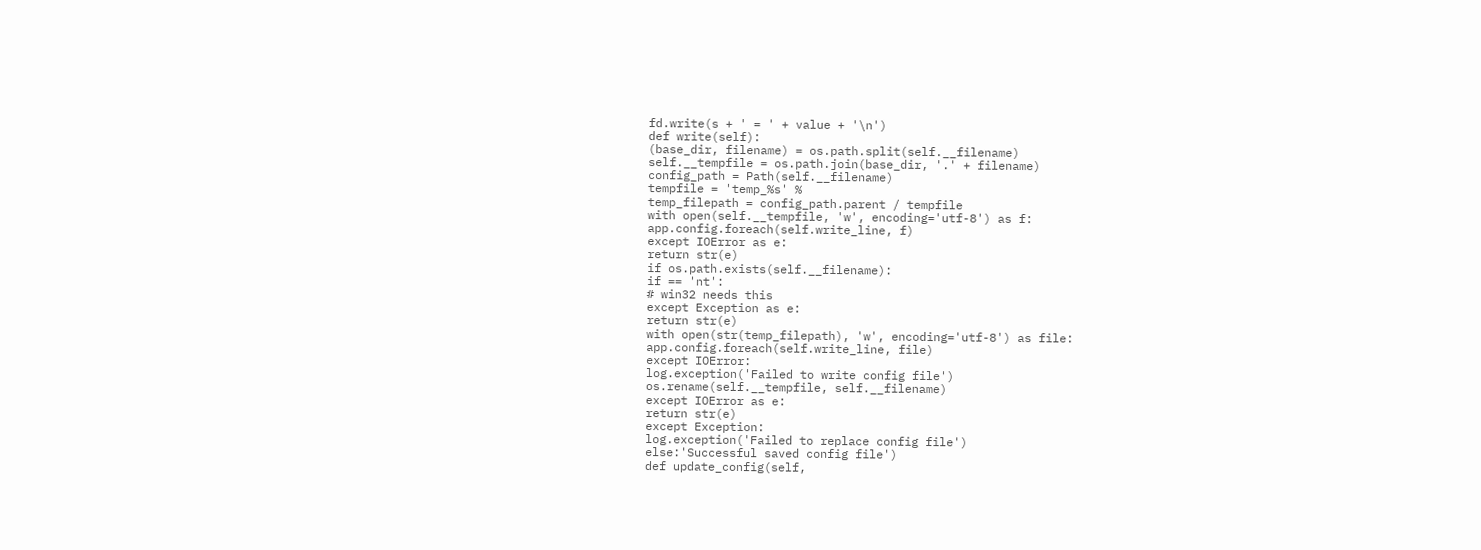fd.write(s + ' = ' + value + '\n')
def write(self):
(base_dir, filename) = os.path.split(self.__filename)
self.__tempfile = os.path.join(base_dir, '.' + filename)
config_path = Path(self.__filename)
tempfile = 'temp_%s' %
temp_filepath = config_path.parent / tempfile
with open(self.__tempfile, 'w', encoding='utf-8') as f:
app.config.foreach(self.write_line, f)
except IOError as e:
return str(e)
if os.path.exists(self.__filename):
if == 'nt':
# win32 needs this
except Exception as e:
return str(e)
with open(str(temp_filepath), 'w', encoding='utf-8') as file:
app.config.foreach(self.write_line, file)
except IOError:
log.exception('Failed to write config file')
os.rename(self.__tempfile, self.__filename)
except IOError as e:
return str(e)
except Exception:
log.exception('Failed to replace config file')
else:'Successful saved config file')
def update_config(self,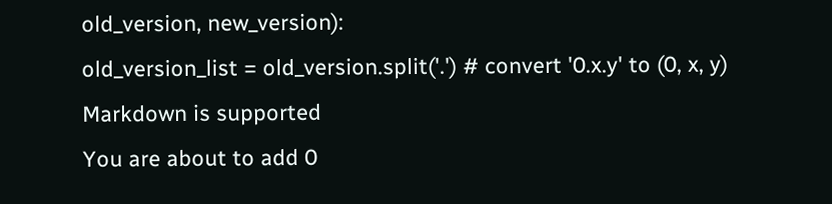old_version, new_version):
old_version_list = old_version.split('.') # convert '0.x.y' to (0, x, y)
Markdown is supported
You are about to add 0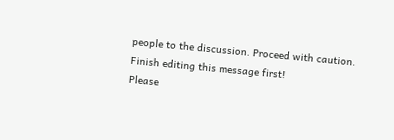people to the discussion. Proceed with caution.
Finish editing this message first!
Please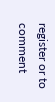register or to comment